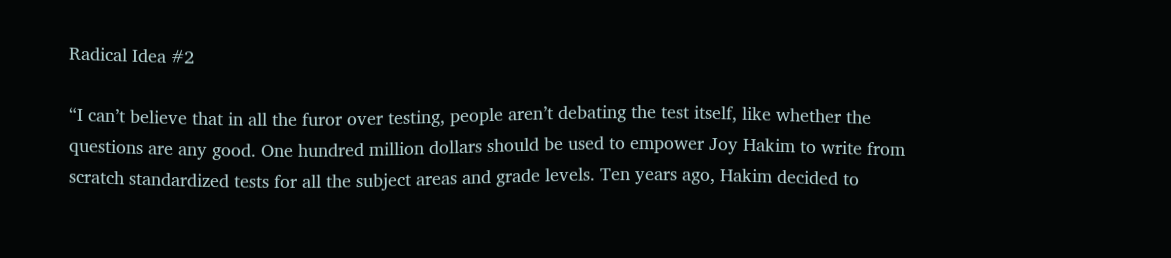Radical Idea #2

“I can’t believe that in all the furor over testing, people aren’t debating the test itself, like whether the questions are any good. One hundred million dollars should be used to empower Joy Hakim to write from scratch standardized tests for all the subject areas and grade levels. Ten years ago, Hakim decided to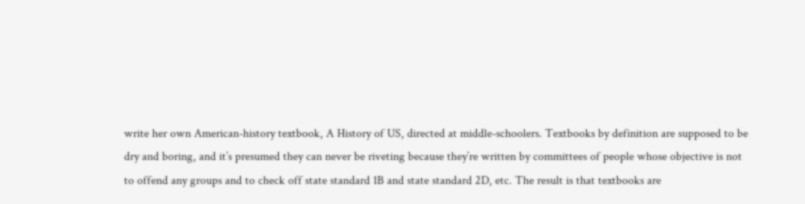write her own American-history textbook, A History of US, directed at middle-schoolers. Textbooks by definition are supposed to be dry and boring, and it’s presumed they can never be riveting because they’re written by committees of people whose objective is not to offend any groups and to check off state standard 1B and state standard 2D, etc. The result is that textbooks are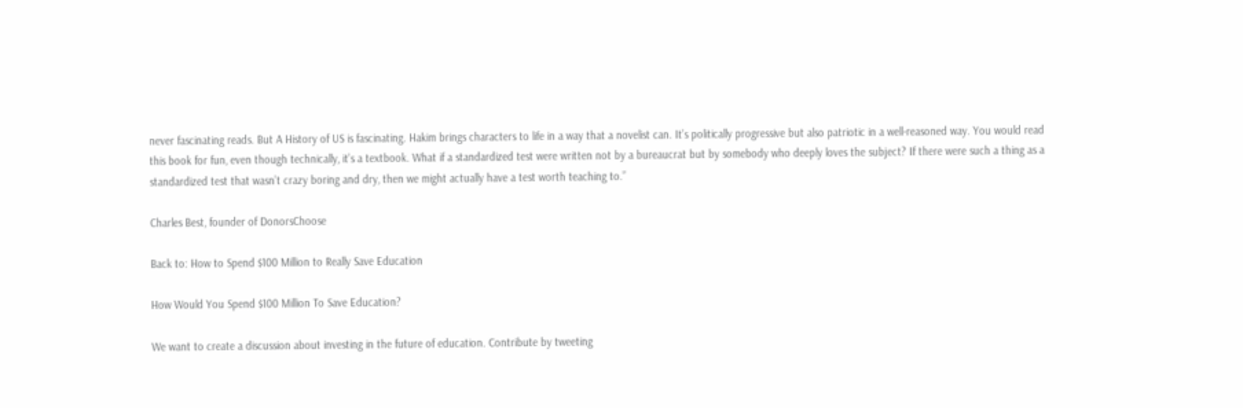never fascinating reads. But A History of US is fascinating. Hakim brings characters to life in a way that a novelist can. It’s politically progressive but also patriotic in a well-reasoned way. You would read this book for fun, even though technically, it’s a textbook. What if a standardized test were written not by a bureaucrat but by somebody who deeply loves the subject? If there were such a thing as a standardized test that wasn’t crazy boring and dry, then we might actually have a test worth teaching to.”

Charles Best, founder of DonorsChoose

Back to: How to Spend $100 Million to Really Save Education

How Would You Spend $100 Million To Save Education?

We want to create a discussion about investing in the future of education. Contribute by tweeting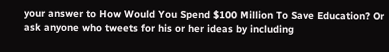your answer to How Would You Spend $100 Million To Save Education? Or ask anyone who tweets for his or her ideas by including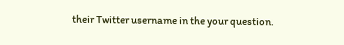their Twitter username in the your question.